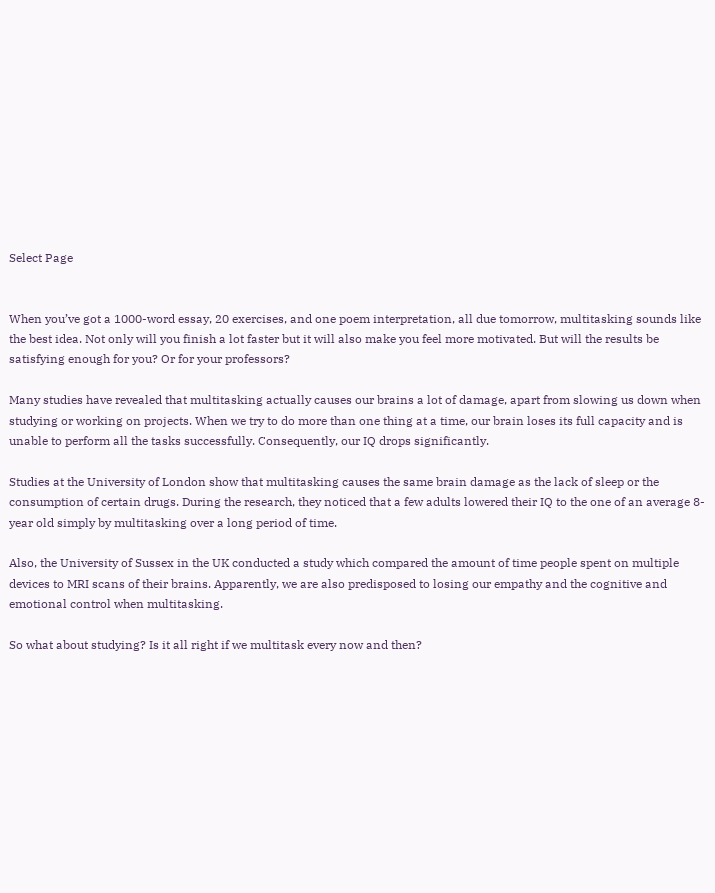Select Page


When you’ve got a 1000-word essay, 20 exercises, and one poem interpretation, all due tomorrow, multitasking sounds like the best idea. Not only will you finish a lot faster but it will also make you feel more motivated. But will the results be satisfying enough for you? Or for your professors?

Many studies have revealed that multitasking actually causes our brains a lot of damage, apart from slowing us down when studying or working on projects. When we try to do more than one thing at a time, our brain loses its full capacity and is unable to perform all the tasks successfully. Consequently, our IQ drops significantly.

Studies at the University of London show that multitasking causes the same brain damage as the lack of sleep or the consumption of certain drugs. During the research, they noticed that a few adults lowered their IQ to the one of an average 8-year old simply by multitasking over a long period of time.

Also, the University of Sussex in the UK conducted a study which compared the amount of time people spent on multiple devices to MRI scans of their brains. Apparently, we are also predisposed to losing our empathy and the cognitive and emotional control when multitasking.

So what about studying? Is it all right if we multitask every now and then?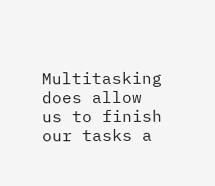Multitasking does allow us to finish our tasks a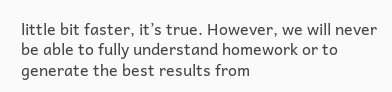little bit faster, it’s true. However, we will never be able to fully understand homework or to generate the best results from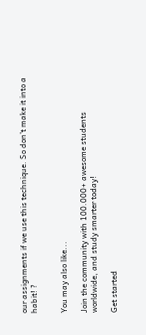our assignments if we use this technique. So don’t make it into a habit! ?


You may also like...

Join the community with 100.000+ awesome students worldwide, and study smarter today!

Get started